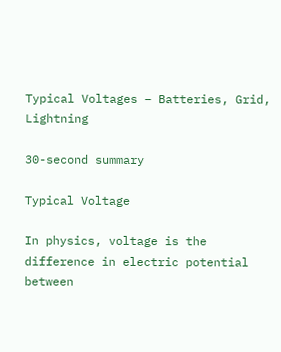Typical Voltages – Batteries, Grid, Lightning

30-second summary

Typical Voltage

In physics, voltage is the difference in electric potential between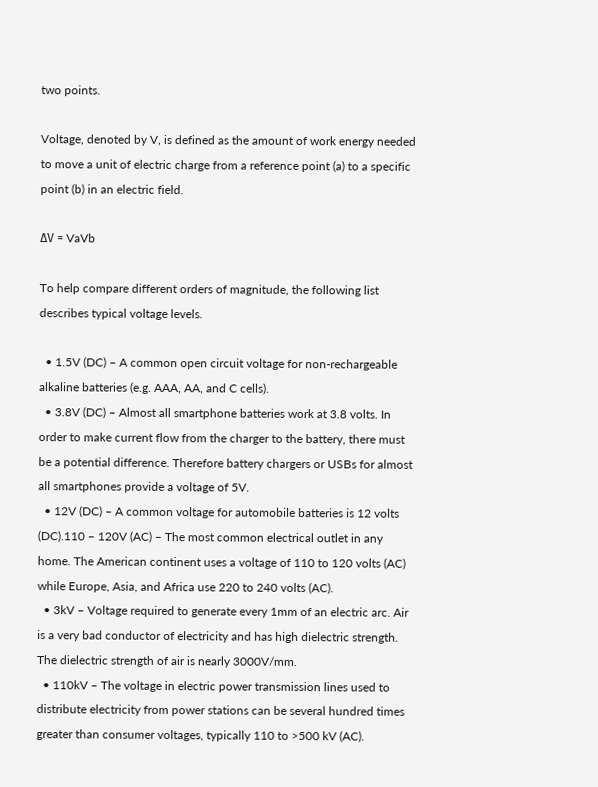two points.

Voltage, denoted by V, is defined as the amount of work energy needed to move a unit of electric charge from a reference point (a) to a specific point (b) in an electric field.

ΔV = VaVb

To help compare different orders of magnitude, the following list describes typical voltage levels.

  • 1.5V (DC) – A common open circuit voltage for non-rechargeable alkaline batteries (e.g. AAA, AA, and C cells).
  • 3.8V (DC) – Almost all smartphone batteries work at 3.8 volts. In order to make current flow from the charger to the battery, there must be a potential difference. Therefore battery chargers or USBs for almost all smartphones provide a voltage of 5V.
  • 12V (DC) – A common voltage for automobile batteries is 12 volts (DC).110 – 120V (AC) – The most common electrical outlet in any home. The American continent uses a voltage of 110 to 120 volts (AC) while Europe, Asia, and Africa use 220 to 240 volts (AC).
  • 3kV – Voltage required to generate every 1mm of an electric arc. Air is a very bad conductor of electricity and has high dielectric strength. The dielectric strength of air is nearly 3000V/mm.
  • 110kV – The voltage in electric power transmission lines used to distribute electricity from power stations can be several hundred times greater than consumer voltages, typically 110 to >500 kV (AC).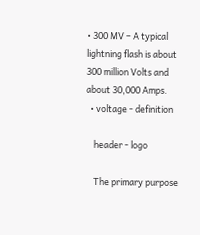• 300 MV – A typical lightning flash is about 300 million Volts and about 30,000 Amps.
  • voltage - definition

    header - logo

    The primary purpose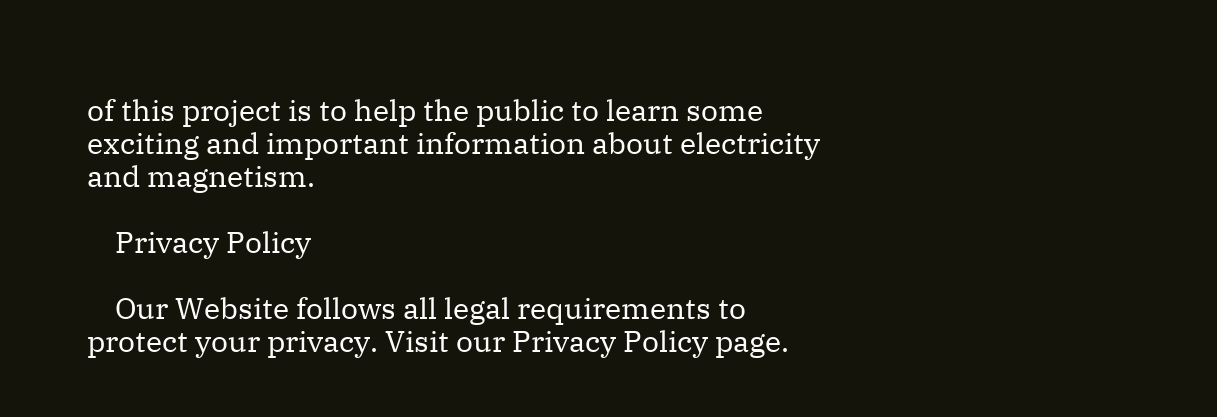of this project is to help the public to learn some exciting and important information about electricity and magnetism.

    Privacy Policy

    Our Website follows all legal requirements to protect your privacy. Visit our Privacy Policy page.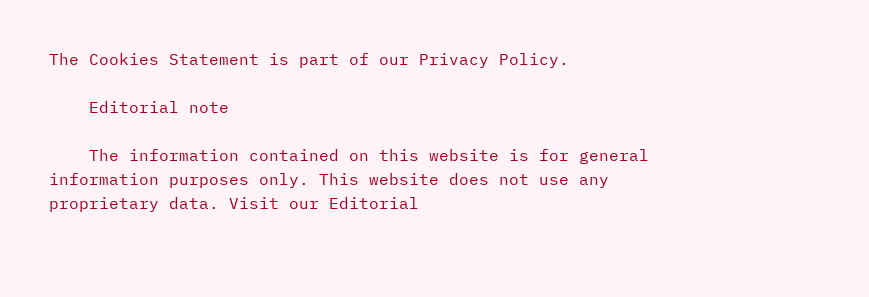The Cookies Statement is part of our Privacy Policy.

    Editorial note

    The information contained on this website is for general information purposes only. This website does not use any proprietary data. Visit our Editorial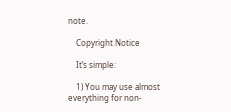note.

    Copyright Notice

    It’s simple:

    1) You may use almost everything for non-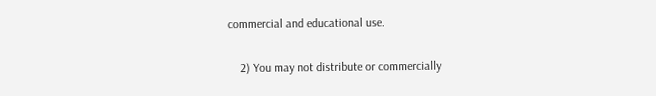commercial and educational use.

    2) You may not distribute or commercially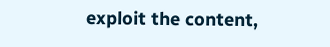exploit the content,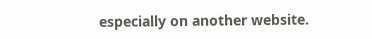especially on another website.